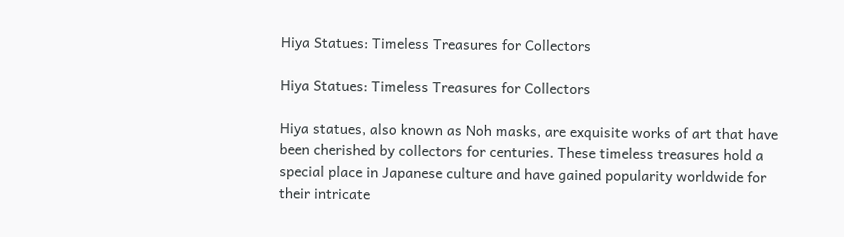Hiya Statues: Timeless Treasures for Collectors

Hiya Statues: Timeless Treasures for Collectors

Hiya statues, also known as Noh masks, are exquisite works of art that have been cherished by collectors for centuries. These timeless treasures hold a special place in Japanese culture and have gained popularity worldwide for their intricate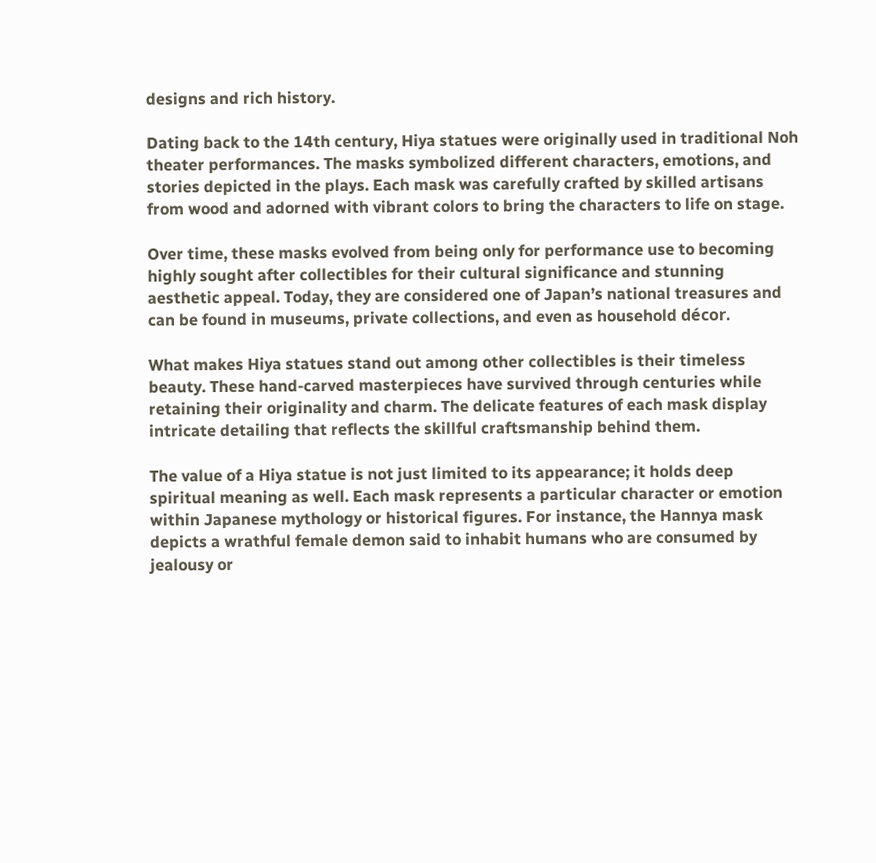designs and rich history.

Dating back to the 14th century, Hiya statues were originally used in traditional Noh theater performances. The masks symbolized different characters, emotions, and stories depicted in the plays. Each mask was carefully crafted by skilled artisans from wood and adorned with vibrant colors to bring the characters to life on stage.

Over time, these masks evolved from being only for performance use to becoming highly sought after collectibles for their cultural significance and stunning aesthetic appeal. Today, they are considered one of Japan’s national treasures and can be found in museums, private collections, and even as household décor.

What makes Hiya statues stand out among other collectibles is their timeless beauty. These hand-carved masterpieces have survived through centuries while retaining their originality and charm. The delicate features of each mask display intricate detailing that reflects the skillful craftsmanship behind them.

The value of a Hiya statue is not just limited to its appearance; it holds deep spiritual meaning as well. Each mask represents a particular character or emotion within Japanese mythology or historical figures. For instance, the Hannya mask depicts a wrathful female demon said to inhabit humans who are consumed by jealousy or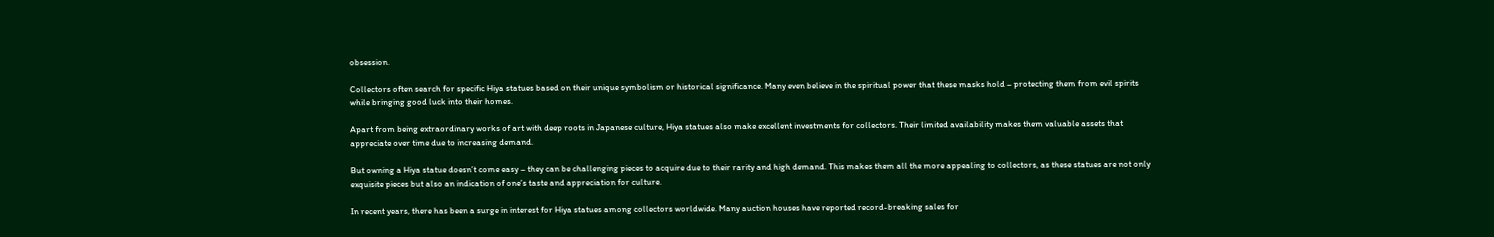obsession.

Collectors often search for specific Hiya statues based on their unique symbolism or historical significance. Many even believe in the spiritual power that these masks hold – protecting them from evil spirits while bringing good luck into their homes.

Apart from being extraordinary works of art with deep roots in Japanese culture, Hiya statues also make excellent investments for collectors. Their limited availability makes them valuable assets that appreciate over time due to increasing demand.

But owning a Hiya statue doesn’t come easy – they can be challenging pieces to acquire due to their rarity and high demand. This makes them all the more appealing to collectors, as these statues are not only exquisite pieces but also an indication of one’s taste and appreciation for culture.

In recent years, there has been a surge in interest for Hiya statues among collectors worldwide. Many auction houses have reported record-breaking sales for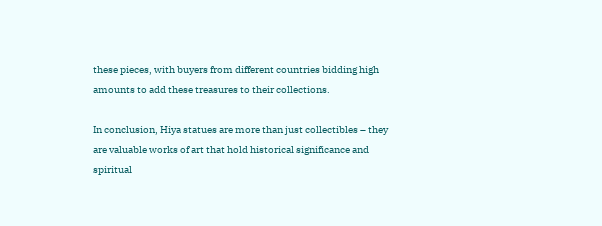these pieces, with buyers from different countries bidding high amounts to add these treasures to their collections.

In conclusion, Hiya statues are more than just collectibles – they are valuable works of art that hold historical significance and spiritual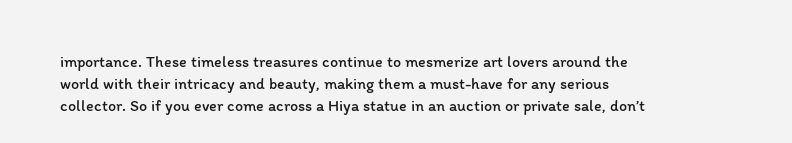importance. These timeless treasures continue to mesmerize art lovers around the world with their intricacy and beauty, making them a must-have for any serious collector. So if you ever come across a Hiya statue in an auction or private sale, don’t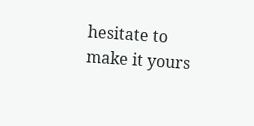hesitate to make it yours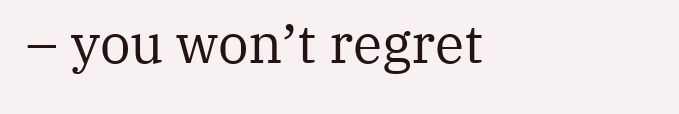– you won’t regret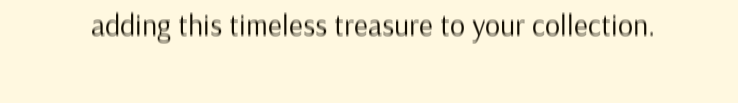adding this timeless treasure to your collection.